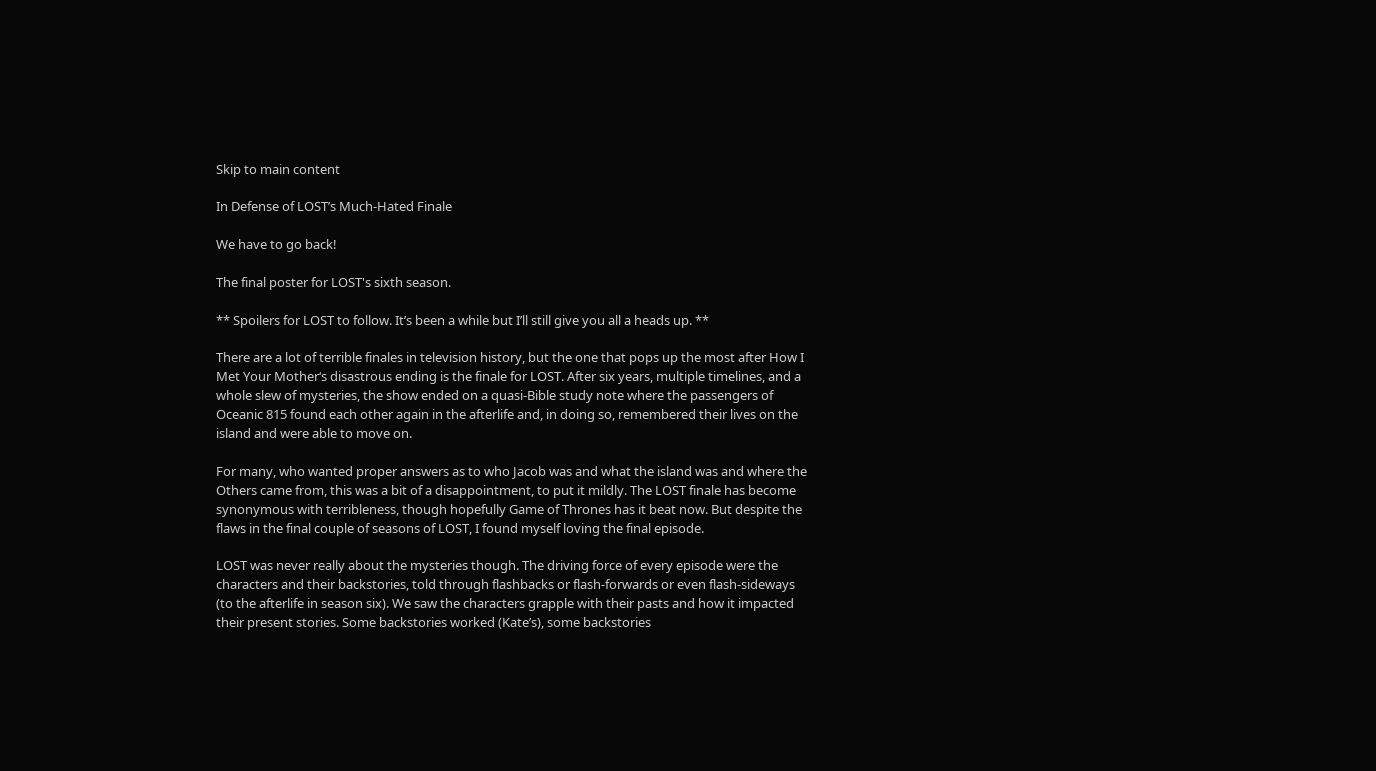Skip to main content

In Defense of LOST’s Much-Hated Finale

We have to go back!

The final poster for LOST's sixth season.

** Spoilers for LOST to follow. It’s been a while but I’ll still give you all a heads up. **

There are a lot of terrible finales in television history, but the one that pops up the most after How I Met Your Mother‘s disastrous ending is the finale for LOST. After six years, multiple timelines, and a whole slew of mysteries, the show ended on a quasi-Bible study note where the passengers of Oceanic 815 found each other again in the afterlife and, in doing so, remembered their lives on the island and were able to move on.

For many, who wanted proper answers as to who Jacob was and what the island was and where the Others came from, this was a bit of a disappointment, to put it mildly. The LOST finale has become synonymous with terribleness, though hopefully Game of Thrones has it beat now. But despite the flaws in the final couple of seasons of LOST, I found myself loving the final episode.

LOST was never really about the mysteries though. The driving force of every episode were the characters and their backstories, told through flashbacks or flash-forwards or even flash-sideways (to the afterlife in season six). We saw the characters grapple with their pasts and how it impacted their present stories. Some backstories worked (Kate’s), some backstories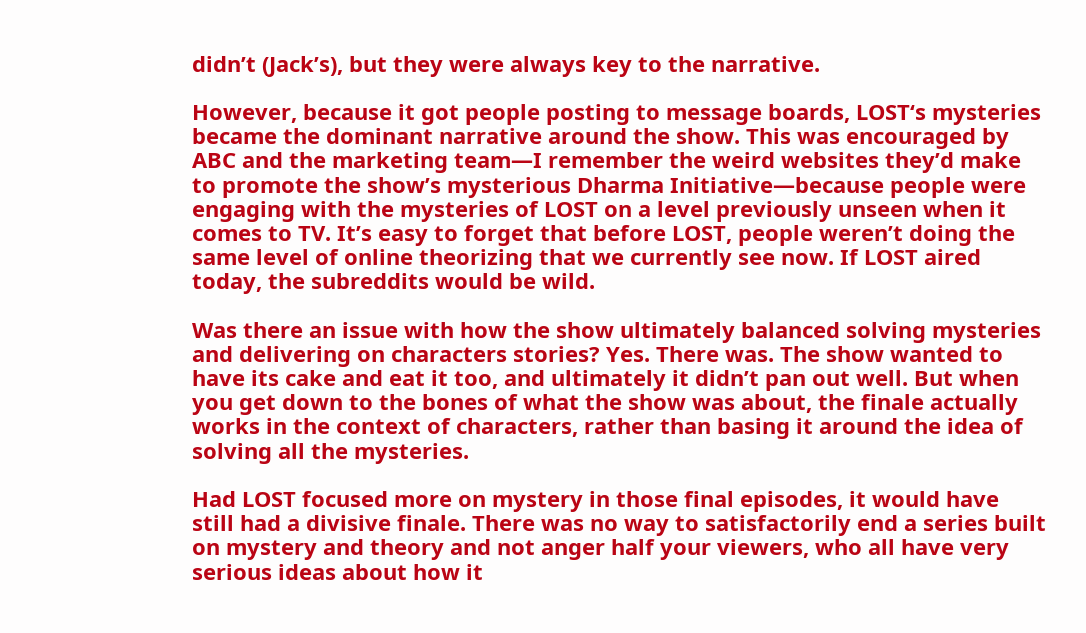didn’t (Jack’s), but they were always key to the narrative.

However, because it got people posting to message boards, LOST‘s mysteries became the dominant narrative around the show. This was encouraged by ABC and the marketing team—I remember the weird websites they’d make to promote the show’s mysterious Dharma Initiative—because people were engaging with the mysteries of LOST on a level previously unseen when it comes to TV. It’s easy to forget that before LOST, people weren’t doing the same level of online theorizing that we currently see now. If LOST aired today, the subreddits would be wild.

Was there an issue with how the show ultimately balanced solving mysteries and delivering on characters stories? Yes. There was. The show wanted to have its cake and eat it too, and ultimately it didn’t pan out well. But when you get down to the bones of what the show was about, the finale actually works in the context of characters, rather than basing it around the idea of solving all the mysteries.

Had LOST focused more on mystery in those final episodes, it would have still had a divisive finale. There was no way to satisfactorily end a series built on mystery and theory and not anger half your viewers, who all have very serious ideas about how it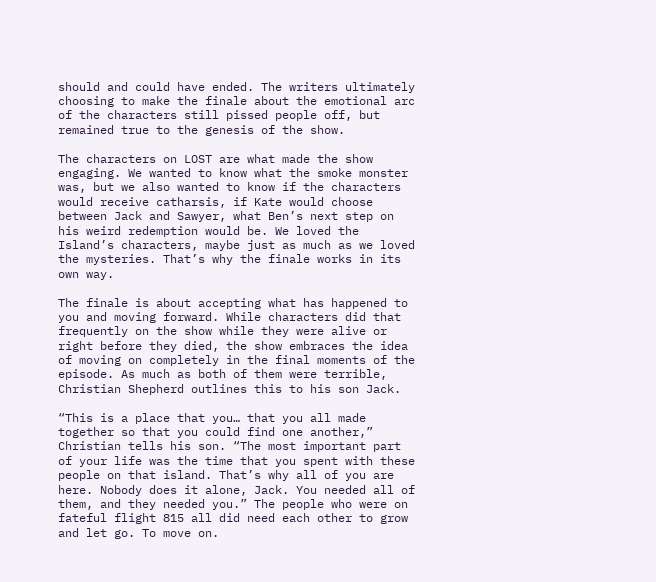should and could have ended. The writers ultimately choosing to make the finale about the emotional arc of the characters still pissed people off, but remained true to the genesis of the show.

The characters on LOST are what made the show engaging. We wanted to know what the smoke monster was, but we also wanted to know if the characters would receive catharsis, if Kate would choose between Jack and Sawyer, what Ben’s next step on his weird redemption would be. We loved the Island’s characters, maybe just as much as we loved the mysteries. That’s why the finale works in its own way.

The finale is about accepting what has happened to you and moving forward. While characters did that frequently on the show while they were alive or right before they died, the show embraces the idea of moving on completely in the final moments of the episode. As much as both of them were terrible, Christian Shepherd outlines this to his son Jack.

“This is a place that you… that you all made together so that you could find one another,” Christian tells his son. “The most important part of your life was the time that you spent with these people on that island. That’s why all of you are here. Nobody does it alone, Jack. You needed all of them, and they needed you.” The people who were on fateful flight 815 all did need each other to grow and let go. To move on.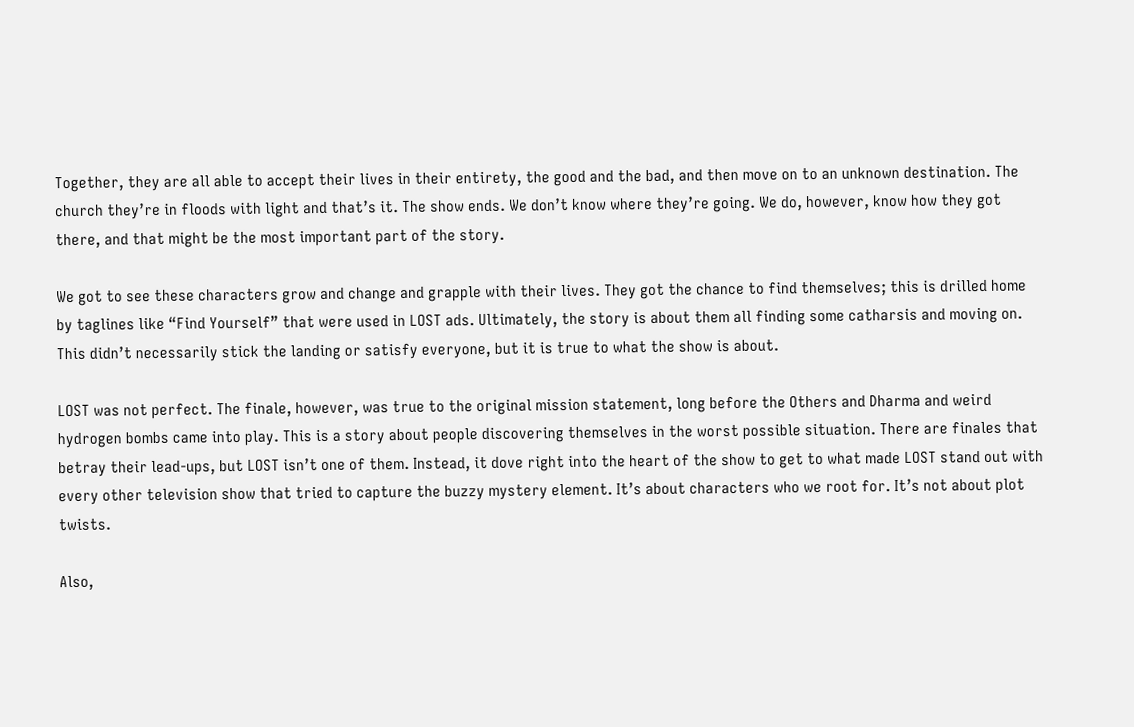Together, they are all able to accept their lives in their entirety, the good and the bad, and then move on to an unknown destination. The church they’re in floods with light and that’s it. The show ends. We don’t know where they’re going. We do, however, know how they got there, and that might be the most important part of the story.

We got to see these characters grow and change and grapple with their lives. They got the chance to find themselves; this is drilled home by taglines like “Find Yourself” that were used in LOST ads. Ultimately, the story is about them all finding some catharsis and moving on. This didn’t necessarily stick the landing or satisfy everyone, but it is true to what the show is about.

LOST was not perfect. The finale, however, was true to the original mission statement, long before the Others and Dharma and weird hydrogen bombs came into play. This is a story about people discovering themselves in the worst possible situation. There are finales that betray their lead-ups, but LOST isn’t one of them. Instead, it dove right into the heart of the show to get to what made LOST stand out with every other television show that tried to capture the buzzy mystery element. It’s about characters who we root for. It’s not about plot twists.

Also,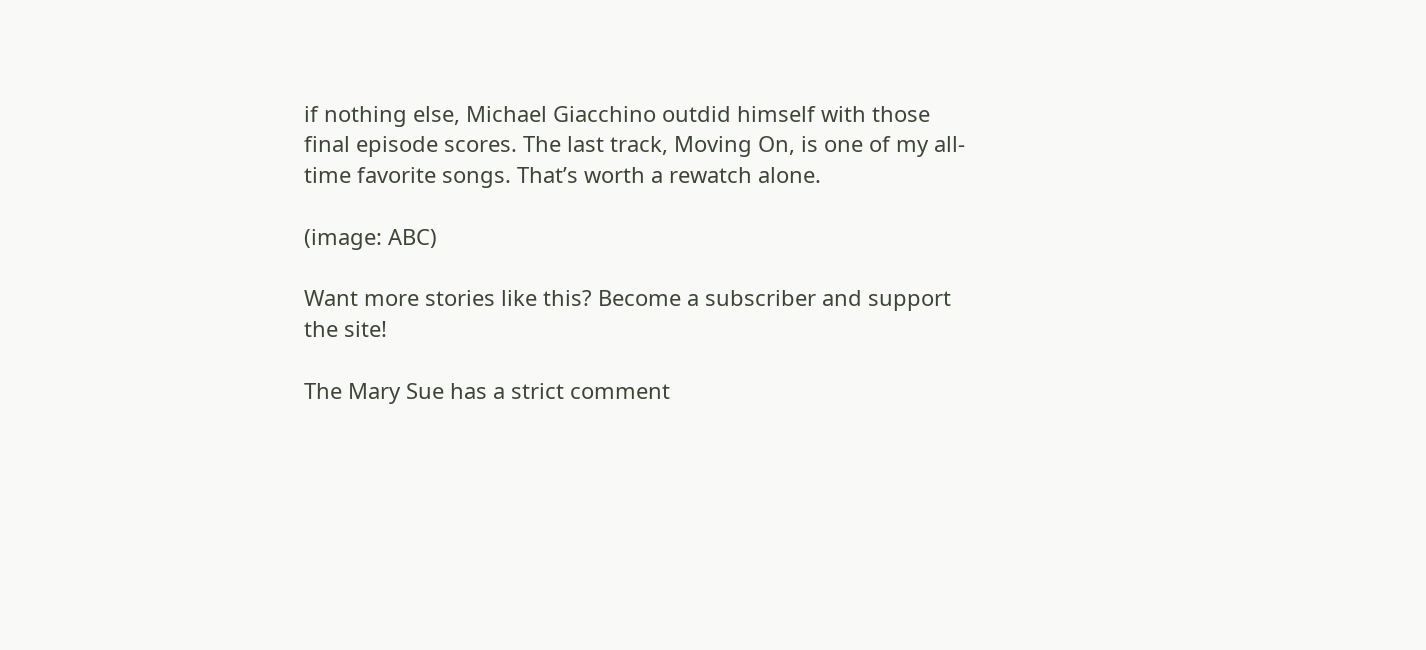if nothing else, Michael Giacchino outdid himself with those final episode scores. The last track, Moving On, is one of my all-time favorite songs. That’s worth a rewatch alone.

(image: ABC)

Want more stories like this? Become a subscriber and support the site!

The Mary Sue has a strict comment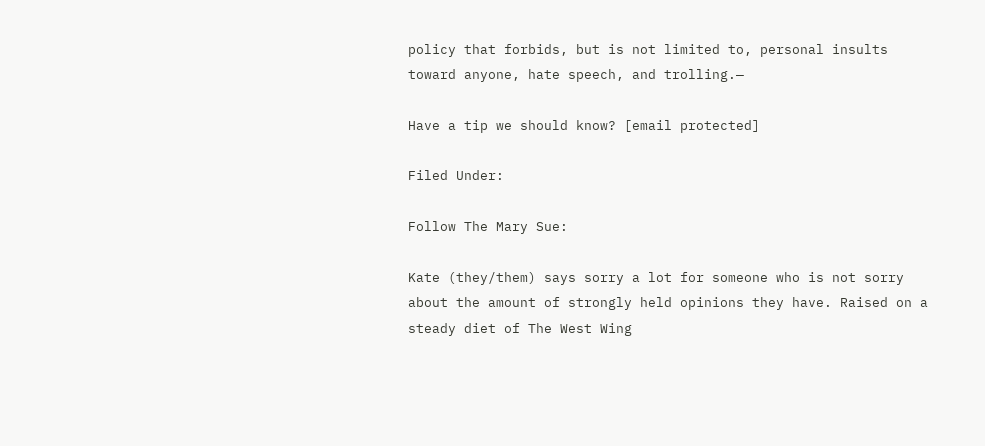policy that forbids, but is not limited to, personal insults toward anyone, hate speech, and trolling.—

Have a tip we should know? [email protected]

Filed Under:

Follow The Mary Sue:

Kate (they/them) says sorry a lot for someone who is not sorry about the amount of strongly held opinions they have. Raised on a steady diet of The West Wing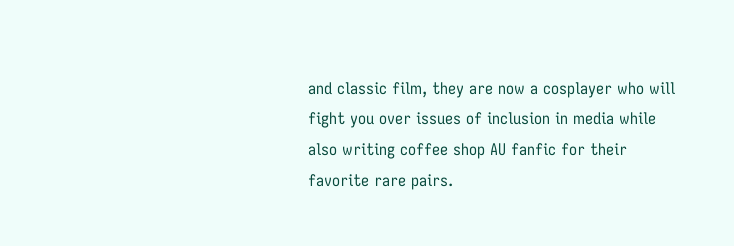and classic film, they are now a cosplayer who will fight you over issues of inclusion in media while also writing coffee shop AU fanfic for their favorite rare pairs.